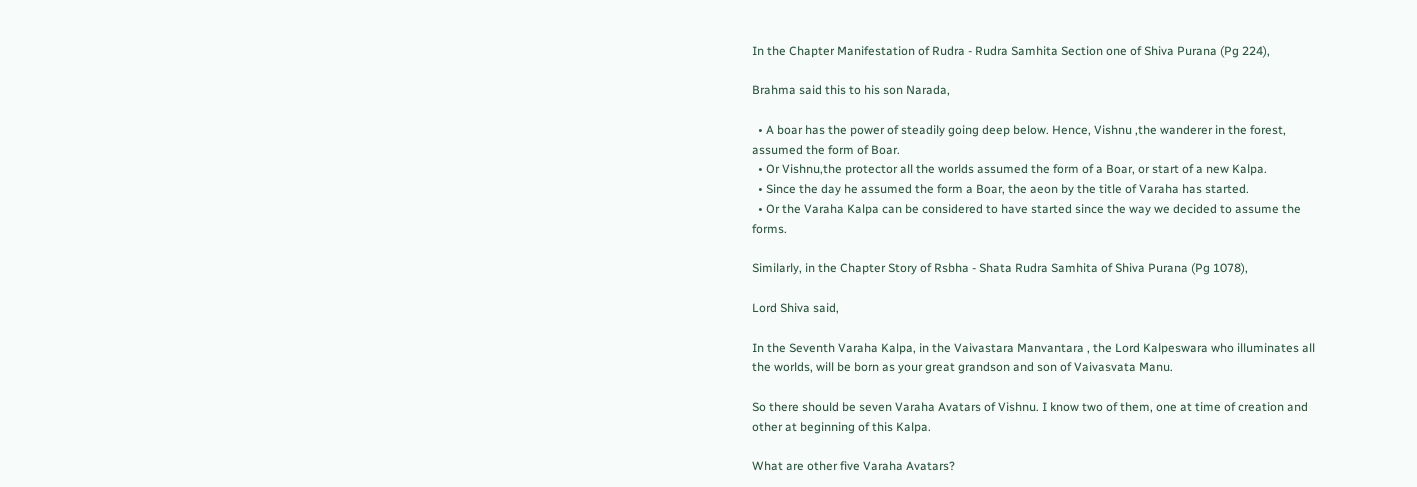In the Chapter Manifestation of Rudra - Rudra Samhita Section one of Shiva Purana (Pg 224),

Brahma said this to his son Narada,

  • A boar has the power of steadily going deep below. Hence, Vishnu ,the wanderer in the forest, assumed the form of Boar.
  • Or Vishnu,the protector all the worlds assumed the form of a Boar, or start of a new Kalpa.
  • Since the day he assumed the form a Boar, the aeon by the title of Varaha has started.
  • Or the Varaha Kalpa can be considered to have started since the way we decided to assume the forms.

Similarly, in the Chapter Story of Rsbha - Shata Rudra Samhita of Shiva Purana (Pg 1078),

Lord Shiva said,

In the Seventh Varaha Kalpa, in the Vaivastara Manvantara , the Lord Kalpeswara who illuminates all the worlds, will be born as your great grandson and son of Vaivasvata Manu.

So there should be seven Varaha Avatars of Vishnu. I know two of them, one at time of creation and other at beginning of this Kalpa.

What are other five Varaha Avatars?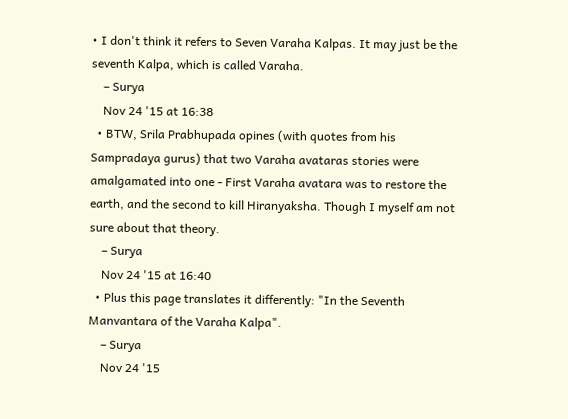• I don't think it refers to Seven Varaha Kalpas. It may just be the seventh Kalpa, which is called Varaha.
    – Surya
    Nov 24 '15 at 16:38
  • BTW, Srila Prabhupada opines (with quotes from his Sampradaya gurus) that two Varaha avataras stories were amalgamated into one - First Varaha avatara was to restore the earth, and the second to kill Hiranyaksha. Though I myself am not sure about that theory.
    – Surya
    Nov 24 '15 at 16:40
  • Plus this page translates it differently: "In the Seventh Manvantara of the Varaha Kalpa".
    – Surya
    Nov 24 '15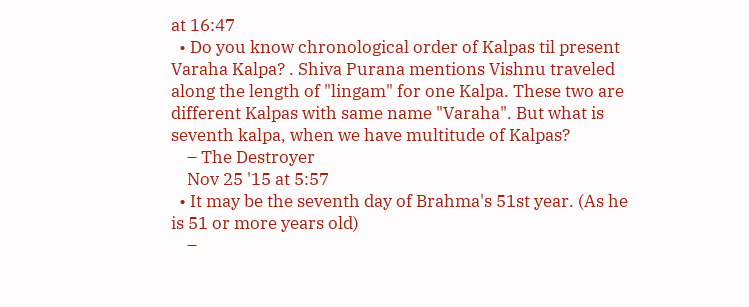at 16:47
  • Do you know chronological order of Kalpas til present Varaha Kalpa? . Shiva Purana mentions Vishnu traveled along the length of "lingam" for one Kalpa. These two are different Kalpas with same name "Varaha". But what is seventh kalpa, when we have multitude of Kalpas?
    – The Destroyer
    Nov 25 '15 at 5:57
  • It may be the seventh day of Brahma's 51st year. (As he is 51 or more years old)
    –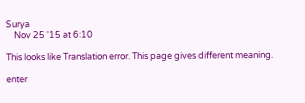Surya
    Nov 25 '15 at 6:10

This looks like Translation error. This page gives different meaning.

enter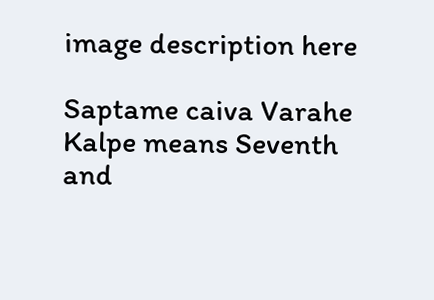image description here

Saptame caiva Varahe Kalpe means Seventh and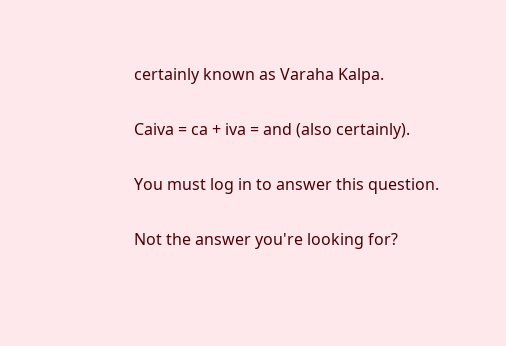certainly known as Varaha Kalpa.

Caiva = ca + iva = and (also certainly).

You must log in to answer this question.

Not the answer you're looking for?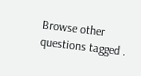Browse other questions tagged .